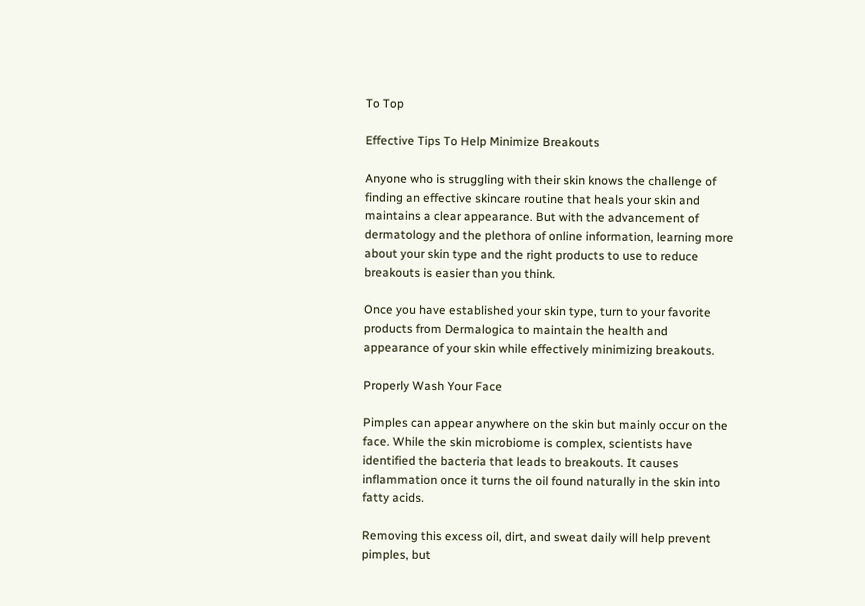To Top

Effective Tips To Help Minimize Breakouts

Anyone who is struggling with their skin knows the challenge of finding an effective skincare routine that heals your skin and maintains a clear appearance. But with the advancement of dermatology and the plethora of online information, learning more about your skin type and the right products to use to reduce breakouts is easier than you think.

Once you have established your skin type, turn to your favorite products from Dermalogica to maintain the health and appearance of your skin while effectively minimizing breakouts.

Properly Wash Your Face

Pimples can appear anywhere on the skin but mainly occur on the face. While the skin microbiome is complex, scientists have identified the bacteria that leads to breakouts. It causes inflammation once it turns the oil found naturally in the skin into fatty acids.

Removing this excess oil, dirt, and sweat daily will help prevent pimples, but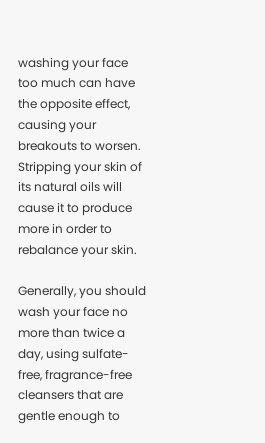washing your face too much can have the opposite effect, causing your breakouts to worsen. Stripping your skin of its natural oils will cause it to produce more in order to rebalance your skin.

Generally, you should wash your face no more than twice a day, using sulfate-free, fragrance-free cleansers that are gentle enough to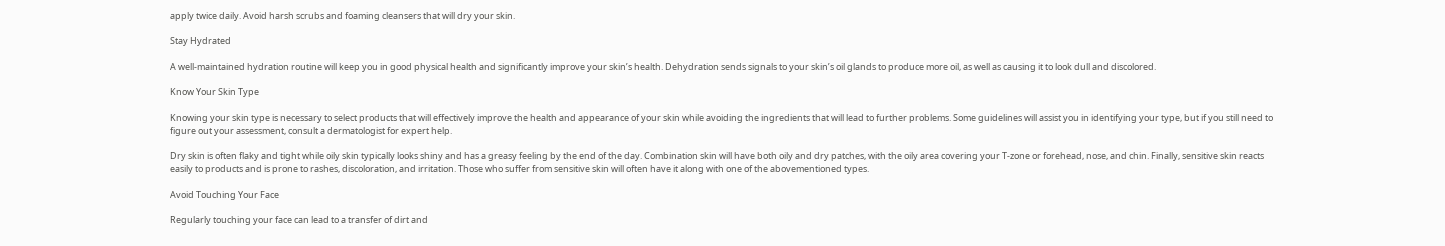apply twice daily. Avoid harsh scrubs and foaming cleansers that will dry your skin.

Stay Hydrated

A well-maintained hydration routine will keep you in good physical health and significantly improve your skin’s health. Dehydration sends signals to your skin’s oil glands to produce more oil, as well as causing it to look dull and discolored.

Know Your Skin Type

Knowing your skin type is necessary to select products that will effectively improve the health and appearance of your skin while avoiding the ingredients that will lead to further problems. Some guidelines will assist you in identifying your type, but if you still need to figure out your assessment, consult a dermatologist for expert help.

Dry skin is often flaky and tight while oily skin typically looks shiny and has a greasy feeling by the end of the day. Combination skin will have both oily and dry patches, with the oily area covering your T-zone or forehead, nose, and chin. Finally, sensitive skin reacts easily to products and is prone to rashes, discoloration, and irritation. Those who suffer from sensitive skin will often have it along with one of the abovementioned types.

Avoid Touching Your Face

Regularly touching your face can lead to a transfer of dirt and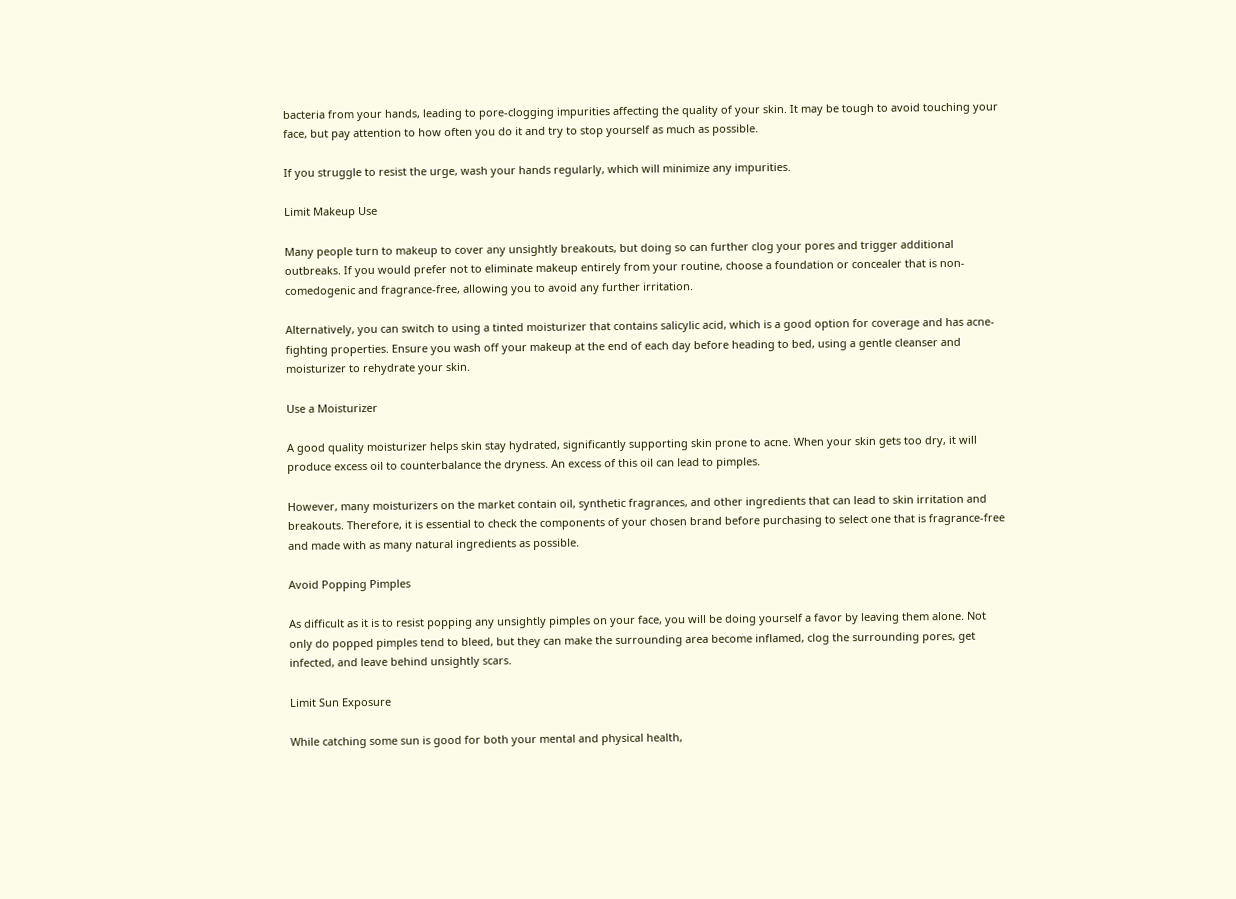bacteria from your hands, leading to pore-clogging impurities affecting the quality of your skin. It may be tough to avoid touching your face, but pay attention to how often you do it and try to stop yourself as much as possible.

If you struggle to resist the urge, wash your hands regularly, which will minimize any impurities.

Limit Makeup Use

Many people turn to makeup to cover any unsightly breakouts, but doing so can further clog your pores and trigger additional outbreaks. If you would prefer not to eliminate makeup entirely from your routine, choose a foundation or concealer that is non-comedogenic and fragrance-free, allowing you to avoid any further irritation.

Alternatively, you can switch to using a tinted moisturizer that contains salicylic acid, which is a good option for coverage and has acne-fighting properties. Ensure you wash off your makeup at the end of each day before heading to bed, using a gentle cleanser and moisturizer to rehydrate your skin.

Use a Moisturizer

A good quality moisturizer helps skin stay hydrated, significantly supporting skin prone to acne. When your skin gets too dry, it will produce excess oil to counterbalance the dryness. An excess of this oil can lead to pimples.

However, many moisturizers on the market contain oil, synthetic fragrances, and other ingredients that can lead to skin irritation and breakouts. Therefore, it is essential to check the components of your chosen brand before purchasing to select one that is fragrance-free and made with as many natural ingredients as possible.

Avoid Popping Pimples

As difficult as it is to resist popping any unsightly pimples on your face, you will be doing yourself a favor by leaving them alone. Not only do popped pimples tend to bleed, but they can make the surrounding area become inflamed, clog the surrounding pores, get infected, and leave behind unsightly scars.

Limit Sun Exposure

While catching some sun is good for both your mental and physical health,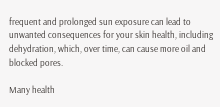frequent and prolonged sun exposure can lead to unwanted consequences for your skin health, including dehydration, which, over time, can cause more oil and blocked pores.

Many health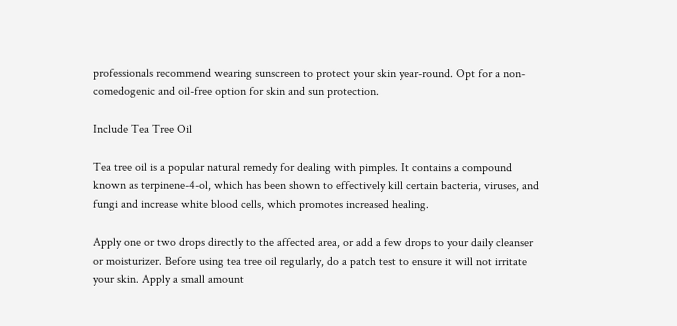professionals recommend wearing sunscreen to protect your skin year-round. Opt for a non-comedogenic and oil-free option for skin and sun protection.

Include Tea Tree Oil

Tea tree oil is a popular natural remedy for dealing with pimples. It contains a compound known as terpinene-4-ol, which has been shown to effectively kill certain bacteria, viruses, and fungi and increase white blood cells, which promotes increased healing.

Apply one or two drops directly to the affected area, or add a few drops to your daily cleanser or moisturizer. Before using tea tree oil regularly, do a patch test to ensure it will not irritate your skin. Apply a small amount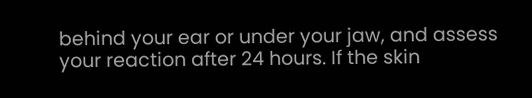behind your ear or under your jaw, and assess your reaction after 24 hours. If the skin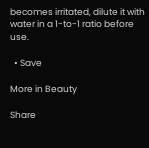becomes irritated, dilute it with water in a 1-to-1 ratio before use.

  • Save

More in Beauty

Share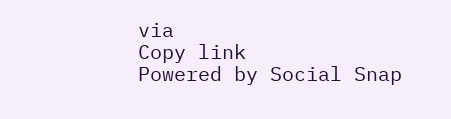via
Copy link
Powered by Social Snap